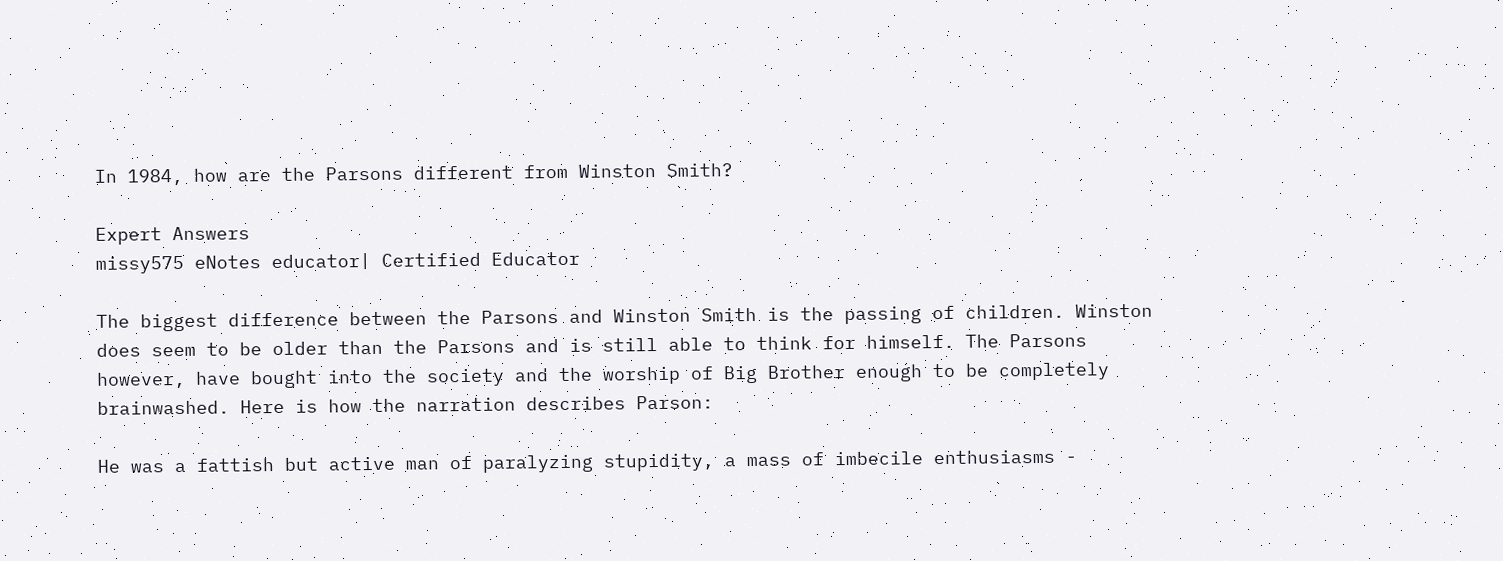In 1984, how are the Parsons different from Winston Smith?

Expert Answers
missy575 eNotes educator| Certified Educator

The biggest difference between the Parsons and Winston Smith is the passing of children. Winston does seem to be older than the Parsons and is still able to think for himself. The Parsons however, have bought into the society and the worship of Big Brother enough to be completely brainwashed. Here is how the narration describes Parson:

He was a fattish but active man of paralyzing stupidity, a mass of imbecile enthusiasms -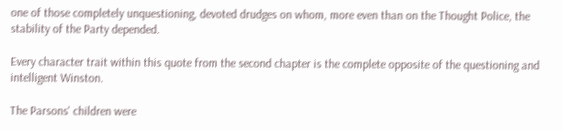one of those completely unquestioning, devoted drudges on whom, more even than on the Thought Police, the stability of the Party depended.

Every character trait within this quote from the second chapter is the complete opposite of the questioning and intelligent Winston.

The Parsons' children were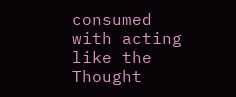consumed with acting like the Thought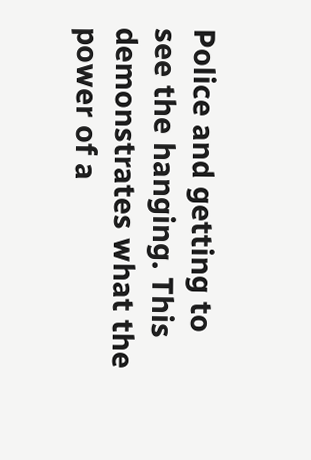Police and getting to see the hanging. This demonstrates what the power of a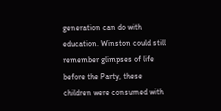generation can do with education. Winston could still remember glimpses of life before the Party, these children were consumed with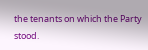the tenants on which the Party stood.